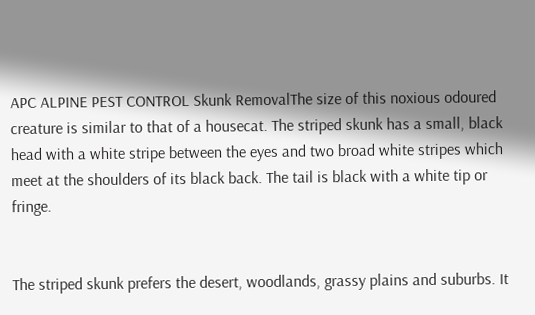APC ALPINE PEST CONTROL Skunk RemovalThe size of this noxious odoured creature is similar to that of a housecat. The striped skunk has a small, black head with a white stripe between the eyes and two broad white stripes which meet at the shoulders of its black back. The tail is black with a white tip or fringe.


The striped skunk prefers the desert, woodlands, grassy plains and suburbs. It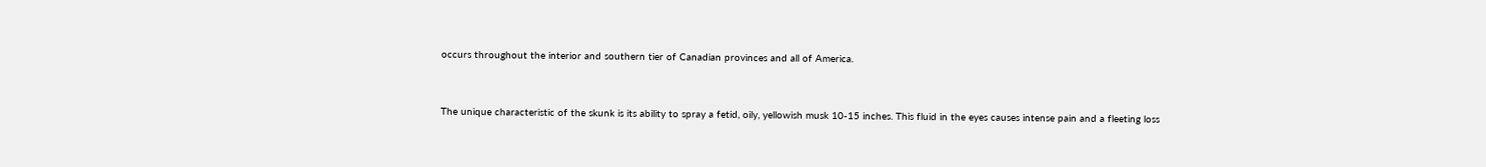occurs throughout the interior and southern tier of Canadian provinces and all of America.


The unique characteristic of the skunk is its ability to spray a fetid, oily, yellowish musk 10-15 inches. This fluid in the eyes causes intense pain and a fleeting loss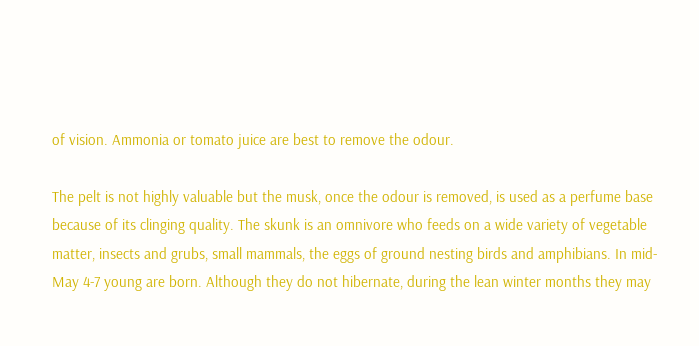of vision. Ammonia or tomato juice are best to remove the odour.

The pelt is not highly valuable but the musk, once the odour is removed, is used as a perfume base because of its clinging quality. The skunk is an omnivore who feeds on a wide variety of vegetable matter, insects and grubs, small mammals, the eggs of ground nesting birds and amphibians. In mid-May 4-7 young are born. Although they do not hibernate, during the lean winter months they may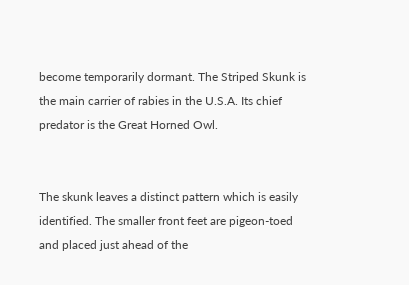become temporarily dormant. The Striped Skunk is the main carrier of rabies in the U.S.A. Its chief predator is the Great Horned Owl.


The skunk leaves a distinct pattern which is easily identified. The smaller front feet are pigeon-toed and placed just ahead of the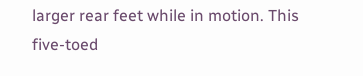larger rear feet while in motion. This five-toed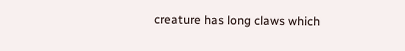creature has long claws which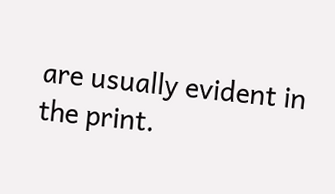are usually evident in the print.